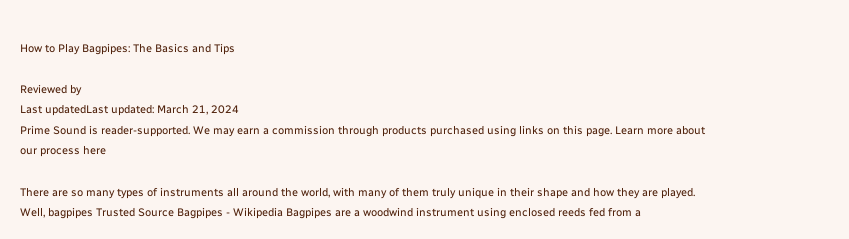How to Play Bagpipes: The Basics and Tips

Reviewed by
Last updatedLast updated: March 21, 2024
Prime Sound is reader-supported. We may earn a commission through products purchased using links on this page. Learn more about our process here

There are so many types of instruments all around the world, with many of them truly unique in their shape and how they are played. Well, bagpipes Trusted Source Bagpipes - Wikipedia Bagpipes are a woodwind instrument using enclosed reeds fed from a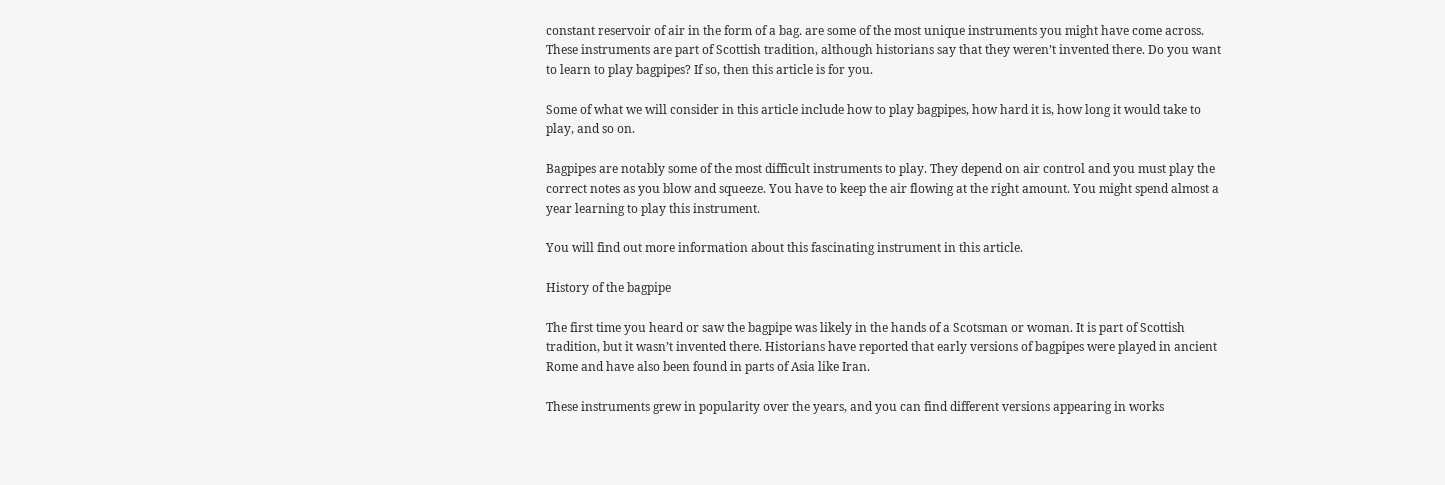constant reservoir of air in the form of a bag. are some of the most unique instruments you might have come across. These instruments are part of Scottish tradition, although historians say that they weren’t invented there. Do you want to learn to play bagpipes? If so, then this article is for you.

Some of what we will consider in this article include how to play bagpipes, how hard it is, how long it would take to play, and so on.

Bagpipes are notably some of the most difficult instruments to play. They depend on air control and you must play the correct notes as you blow and squeeze. You have to keep the air flowing at the right amount. You might spend almost a year learning to play this instrument.

You will find out more information about this fascinating instrument in this article.

History of the bagpipe

The first time you heard or saw the bagpipe was likely in the hands of a Scotsman or woman. It is part of Scottish tradition, but it wasn’t invented there. Historians have reported that early versions of bagpipes were played in ancient Rome and have also been found in parts of Asia like Iran.

These instruments grew in popularity over the years, and you can find different versions appearing in works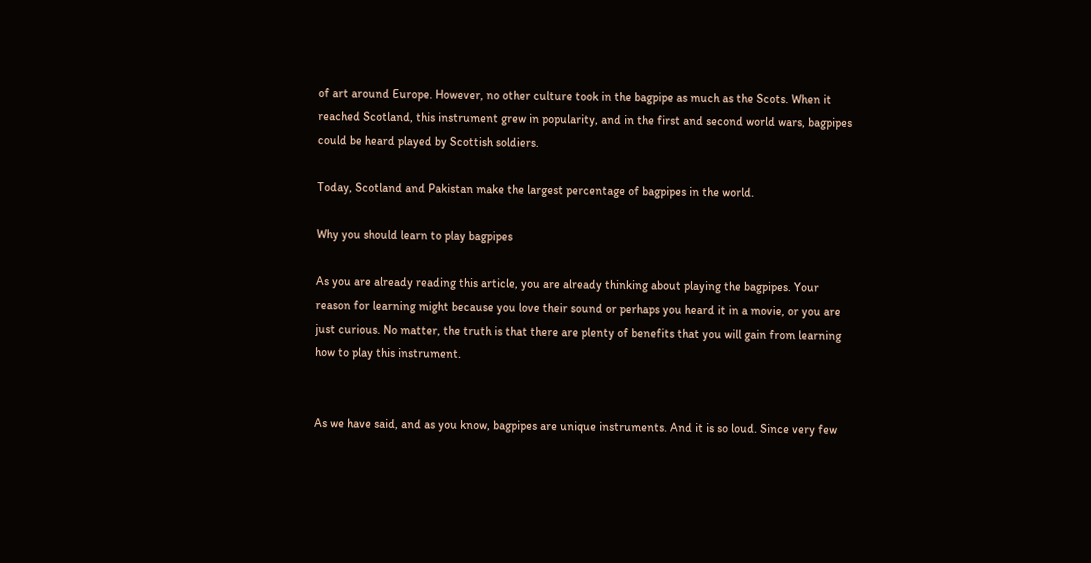of art around Europe. However, no other culture took in the bagpipe as much as the Scots. When it reached Scotland, this instrument grew in popularity, and in the first and second world wars, bagpipes could be heard played by Scottish soldiers.

Today, Scotland and Pakistan make the largest percentage of bagpipes in the world.

Why you should learn to play bagpipes

As you are already reading this article, you are already thinking about playing the bagpipes. Your reason for learning might because you love their sound or perhaps you heard it in a movie, or you are just curious. No matter, the truth is that there are plenty of benefits that you will gain from learning how to play this instrument.


As we have said, and as you know, bagpipes are unique instruments. And it is so loud. Since very few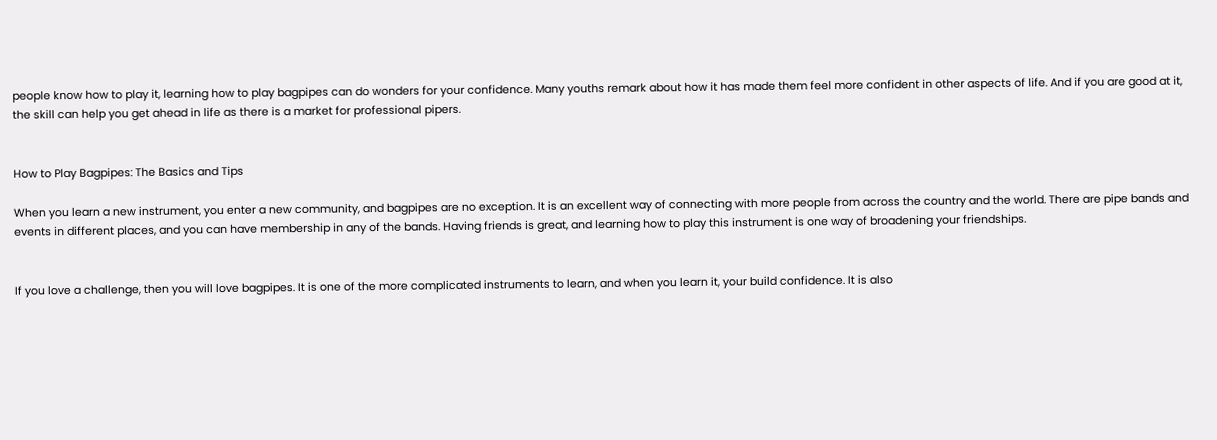people know how to play it, learning how to play bagpipes can do wonders for your confidence. Many youths remark about how it has made them feel more confident in other aspects of life. And if you are good at it, the skill can help you get ahead in life as there is a market for professional pipers.


How to Play Bagpipes: The Basics and Tips

When you learn a new instrument, you enter a new community, and bagpipes are no exception. It is an excellent way of connecting with more people from across the country and the world. There are pipe bands and events in different places, and you can have membership in any of the bands. Having friends is great, and learning how to play this instrument is one way of broadening your friendships.


If you love a challenge, then you will love bagpipes. It is one of the more complicated instruments to learn, and when you learn it, your build confidence. It is also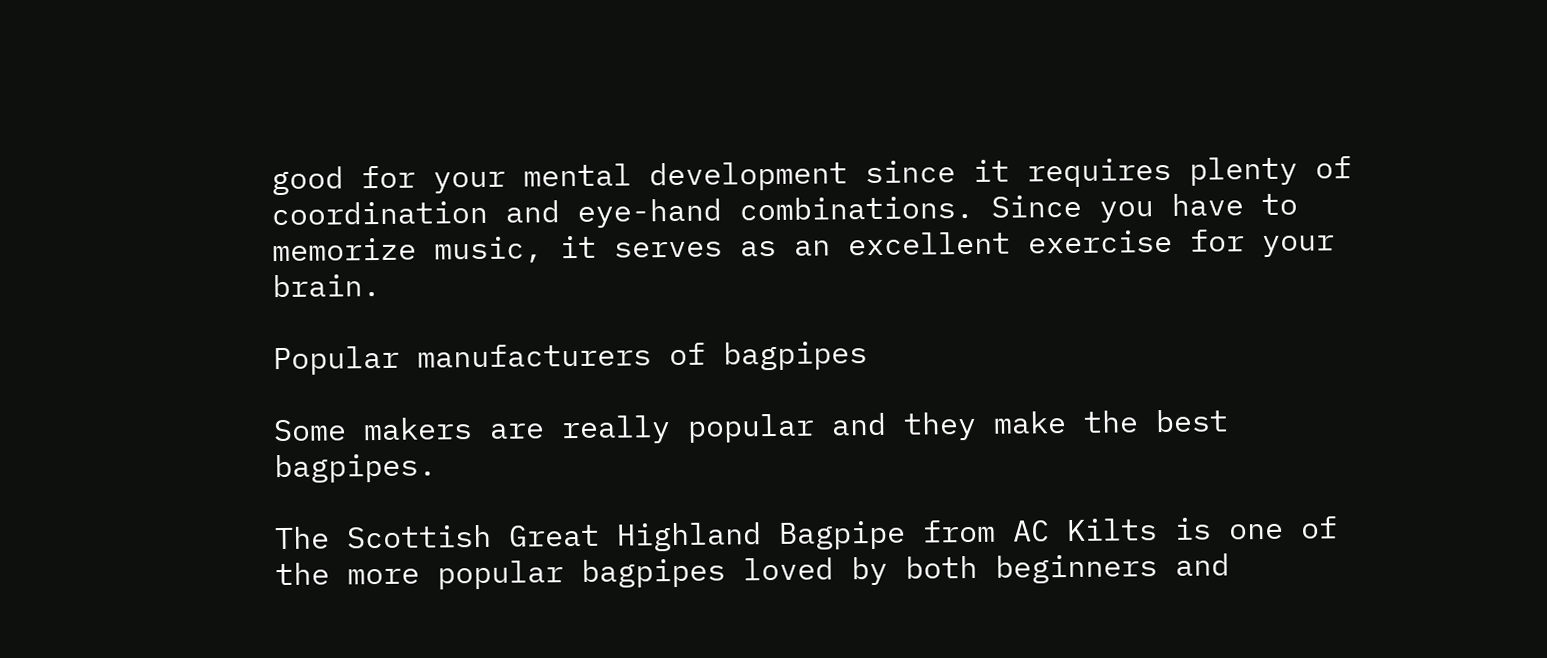good for your mental development since it requires plenty of coordination and eye-hand combinations. Since you have to memorize music, it serves as an excellent exercise for your brain.

Popular manufacturers of bagpipes

Some makers are really popular and they make the best bagpipes.

The Scottish Great Highland Bagpipe from AC Kilts is one of the more popular bagpipes loved by both beginners and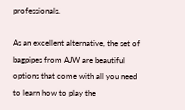professionals.

As an excellent alternative, the set of bagpipes from AJW are beautiful options that come with all you need to learn how to play the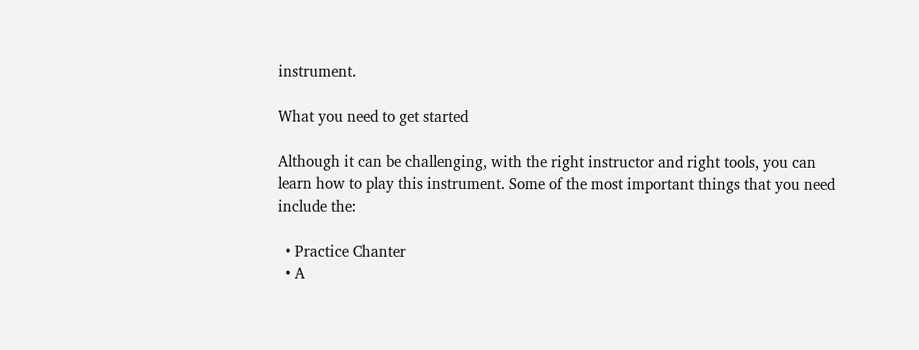instrument.

What you need to get started

Although it can be challenging, with the right instructor and right tools, you can learn how to play this instrument. Some of the most important things that you need include the:

  • Practice Chanter
  • A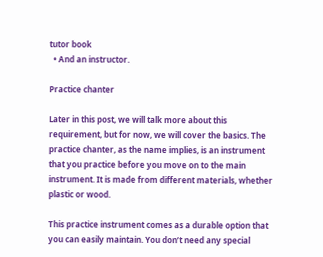tutor book
  • And an instructor.

Practice chanter

Later in this post, we will talk more about this requirement, but for now, we will cover the basics. The practice chanter, as the name implies, is an instrument that you practice before you move on to the main instrument. It is made from different materials, whether plastic or wood.

This practice instrument comes as a durable option that you can easily maintain. You don’t need any special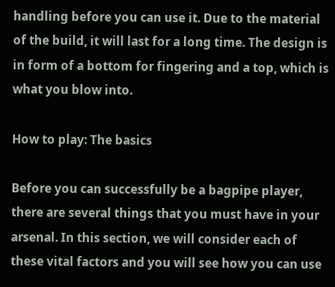handling before you can use it. Due to the material of the build, it will last for a long time. The design is in form of a bottom for fingering and a top, which is what you blow into.

How to play: The basics

Before you can successfully be a bagpipe player, there are several things that you must have in your arsenal. In this section, we will consider each of these vital factors and you will see how you can use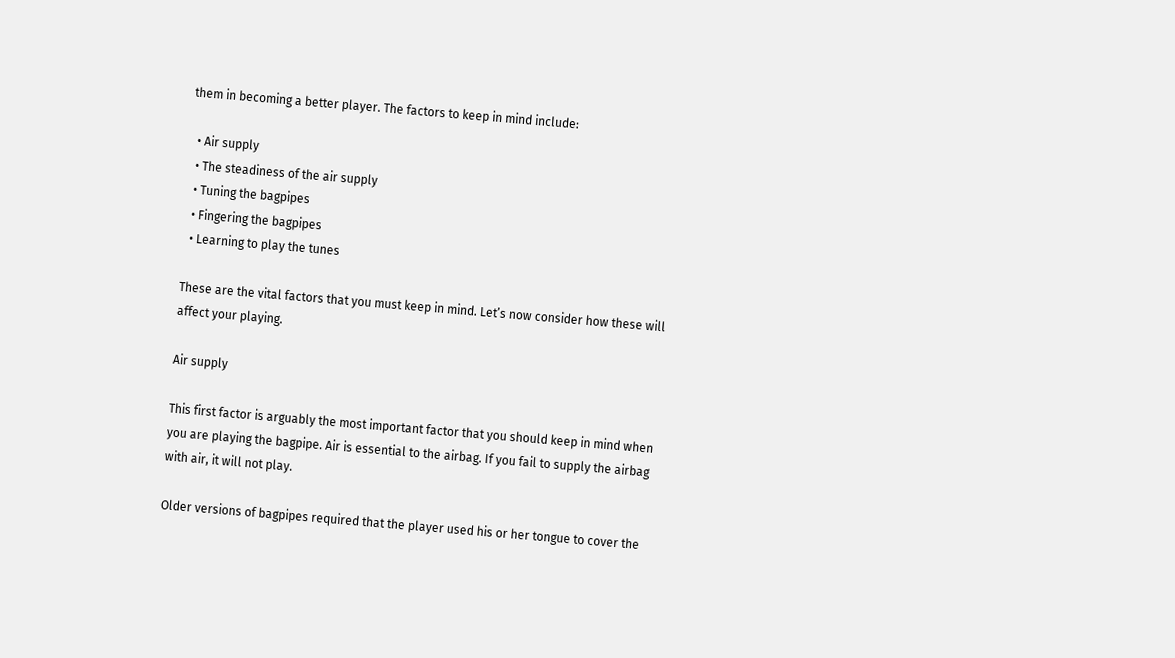them in becoming a better player. The factors to keep in mind include:

  • Air supply
  • The steadiness of the air supply
  • Tuning the bagpipes
  • Fingering the bagpipes
  • Learning to play the tunes

These are the vital factors that you must keep in mind. Let’s now consider how these will affect your playing.

Air supply

This first factor is arguably the most important factor that you should keep in mind when you are playing the bagpipe. Air is essential to the airbag. If you fail to supply the airbag with air, it will not play.

Older versions of bagpipes required that the player used his or her tongue to cover the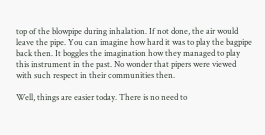top of the blowpipe during inhalation. If not done, the air would leave the pipe. You can imagine how hard it was to play the bagpipe back then. It boggles the imagination how they managed to play this instrument in the past. No wonder that pipers were viewed with such respect in their communities then.

Well, things are easier today. There is no need to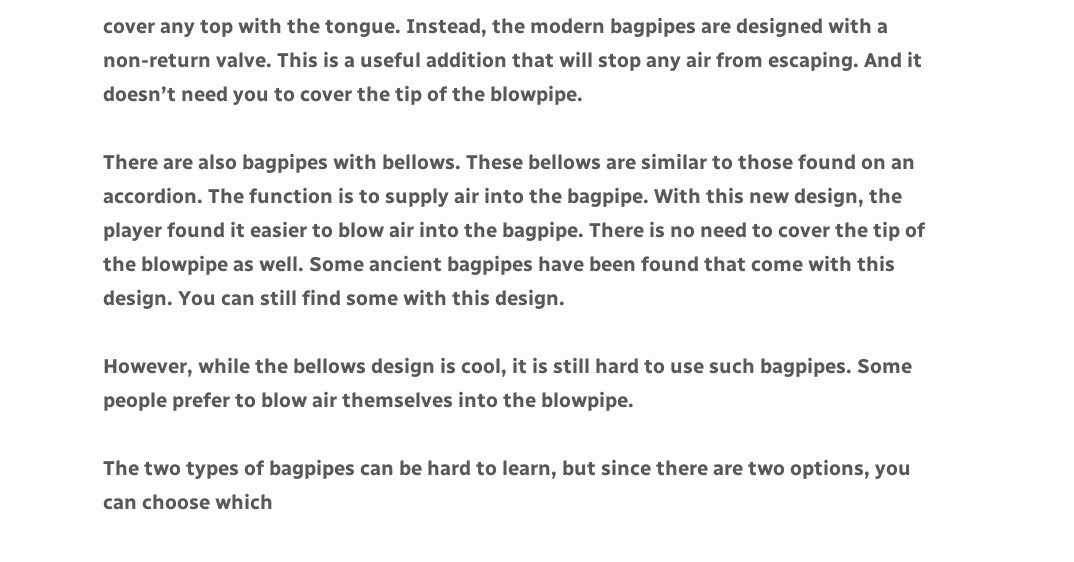cover any top with the tongue. Instead, the modern bagpipes are designed with a non-return valve. This is a useful addition that will stop any air from escaping. And it doesn’t need you to cover the tip of the blowpipe.

There are also bagpipes with bellows. These bellows are similar to those found on an accordion. The function is to supply air into the bagpipe. With this new design, the player found it easier to blow air into the bagpipe. There is no need to cover the tip of the blowpipe as well. Some ancient bagpipes have been found that come with this design. You can still find some with this design.

However, while the bellows design is cool, it is still hard to use such bagpipes. Some people prefer to blow air themselves into the blowpipe.

The two types of bagpipes can be hard to learn, but since there are two options, you can choose which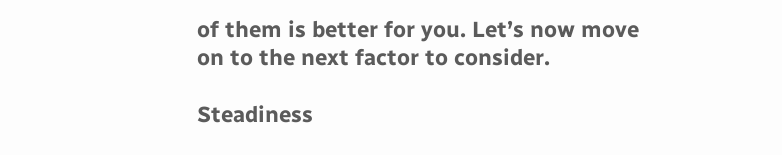of them is better for you. Let’s now move on to the next factor to consider.

Steadiness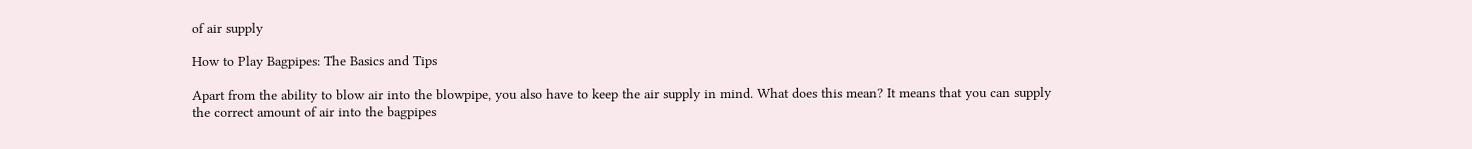of air supply

How to Play Bagpipes: The Basics and Tips

Apart from the ability to blow air into the blowpipe, you also have to keep the air supply in mind. What does this mean? It means that you can supply the correct amount of air into the bagpipes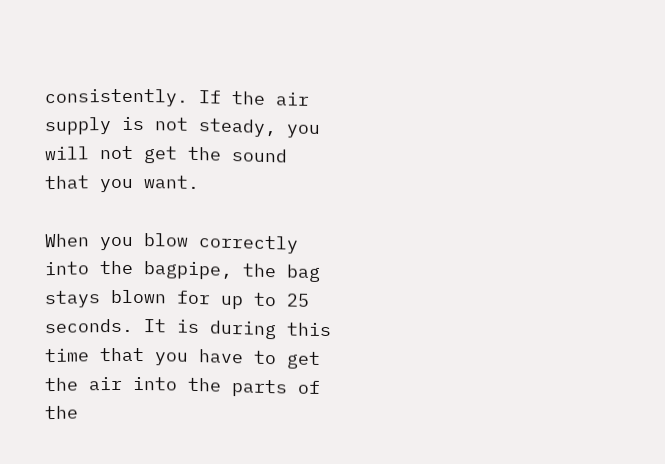consistently. If the air supply is not steady, you will not get the sound that you want.

When you blow correctly into the bagpipe, the bag stays blown for up to 25 seconds. It is during this time that you have to get the air into the parts of the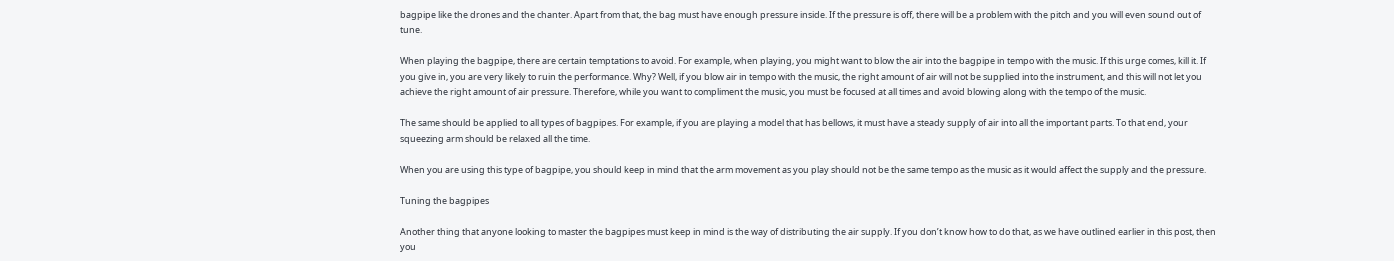bagpipe like the drones and the chanter. Apart from that, the bag must have enough pressure inside. If the pressure is off, there will be a problem with the pitch and you will even sound out of tune.

When playing the bagpipe, there are certain temptations to avoid. For example, when playing, you might want to blow the air into the bagpipe in tempo with the music. If this urge comes, kill it. If you give in, you are very likely to ruin the performance. Why? Well, if you blow air in tempo with the music, the right amount of air will not be supplied into the instrument, and this will not let you achieve the right amount of air pressure. Therefore, while you want to compliment the music, you must be focused at all times and avoid blowing along with the tempo of the music.

The same should be applied to all types of bagpipes. For example, if you are playing a model that has bellows, it must have a steady supply of air into all the important parts. To that end, your squeezing arm should be relaxed all the time.

When you are using this type of bagpipe, you should keep in mind that the arm movement as you play should not be the same tempo as the music as it would affect the supply and the pressure.

Tuning the bagpipes

Another thing that anyone looking to master the bagpipes must keep in mind is the way of distributing the air supply. If you don’t know how to do that, as we have outlined earlier in this post, then you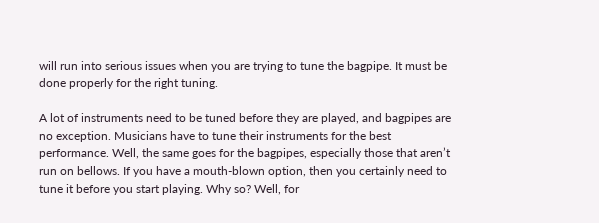will run into serious issues when you are trying to tune the bagpipe. It must be done properly for the right tuning.

A lot of instruments need to be tuned before they are played, and bagpipes are no exception. Musicians have to tune their instruments for the best performance. Well, the same goes for the bagpipes, especially those that aren’t run on bellows. If you have a mouth-blown option, then you certainly need to tune it before you start playing. Why so? Well, for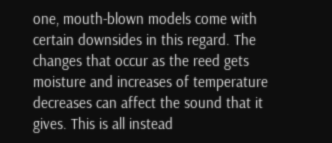one, mouth-blown models come with certain downsides in this regard. The changes that occur as the reed gets moisture and increases of temperature decreases can affect the sound that it gives. This is all instead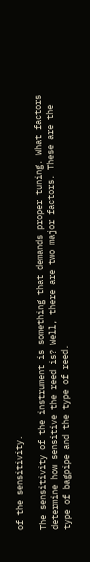of the sensitivity.

The sensitivity of the instrument is something that demands proper tuning. What factors determine how sensitive the reed is? Well, there are two major factors. These are the type of bagpipe and the type of reed.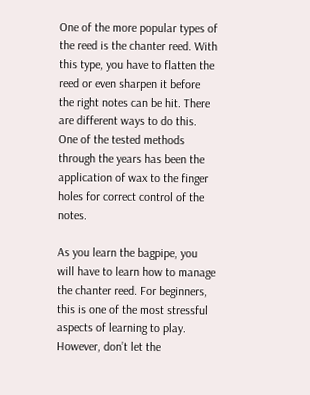One of the more popular types of the reed is the chanter reed. With this type, you have to flatten the reed or even sharpen it before the right notes can be hit. There are different ways to do this. One of the tested methods through the years has been the application of wax to the finger holes for correct control of the notes.

As you learn the bagpipe, you will have to learn how to manage the chanter reed. For beginners, this is one of the most stressful aspects of learning to play. However, don’t let the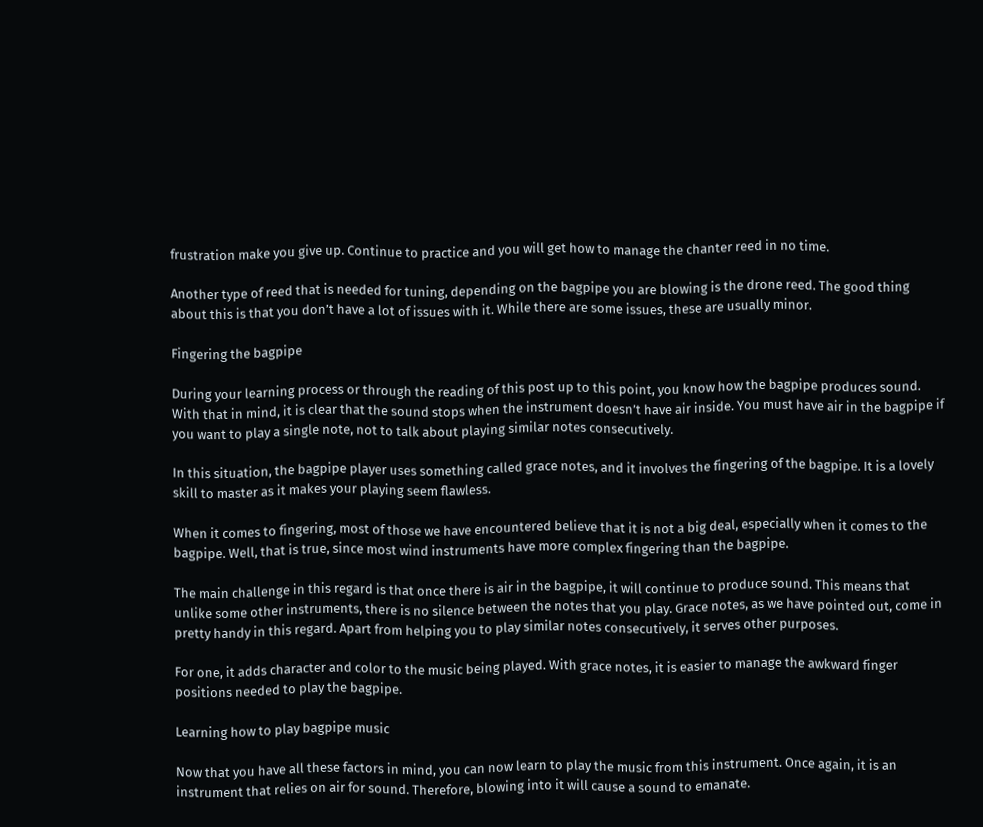frustration make you give up. Continue to practice and you will get how to manage the chanter reed in no time.

Another type of reed that is needed for tuning, depending on the bagpipe you are blowing is the drone reed. The good thing about this is that you don’t have a lot of issues with it. While there are some issues, these are usually minor.

Fingering the bagpipe

During your learning process or through the reading of this post up to this point, you know how the bagpipe produces sound. With that in mind, it is clear that the sound stops when the instrument doesn’t have air inside. You must have air in the bagpipe if you want to play a single note, not to talk about playing similar notes consecutively.

In this situation, the bagpipe player uses something called grace notes, and it involves the fingering of the bagpipe. It is a lovely skill to master as it makes your playing seem flawless.

When it comes to fingering, most of those we have encountered believe that it is not a big deal, especially when it comes to the bagpipe. Well, that is true, since most wind instruments have more complex fingering than the bagpipe.

The main challenge in this regard is that once there is air in the bagpipe, it will continue to produce sound. This means that unlike some other instruments, there is no silence between the notes that you play. Grace notes, as we have pointed out, come in pretty handy in this regard. Apart from helping you to play similar notes consecutively, it serves other purposes.

For one, it adds character and color to the music being played. With grace notes, it is easier to manage the awkward finger positions needed to play the bagpipe.

Learning how to play bagpipe music

Now that you have all these factors in mind, you can now learn to play the music from this instrument. Once again, it is an instrument that relies on air for sound. Therefore, blowing into it will cause a sound to emanate.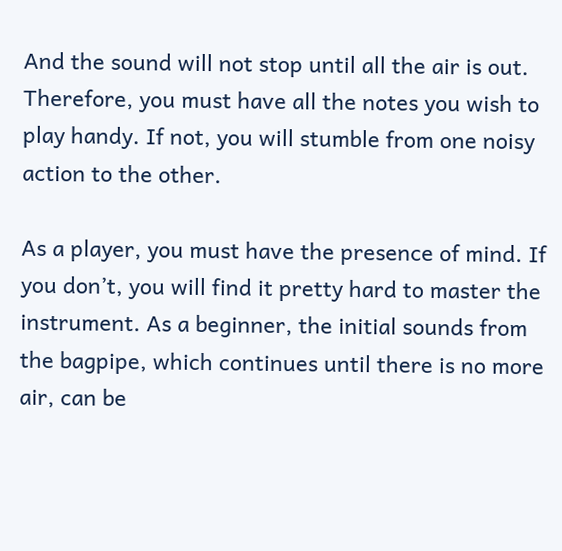And the sound will not stop until all the air is out. Therefore, you must have all the notes you wish to play handy. If not, you will stumble from one noisy action to the other.

As a player, you must have the presence of mind. If you don’t, you will find it pretty hard to master the instrument. As a beginner, the initial sounds from the bagpipe, which continues until there is no more air, can be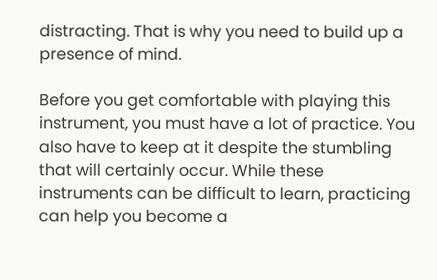distracting. That is why you need to build up a presence of mind.

Before you get comfortable with playing this instrument, you must have a lot of practice. You also have to keep at it despite the stumbling that will certainly occur. While these instruments can be difficult to learn, practicing can help you become a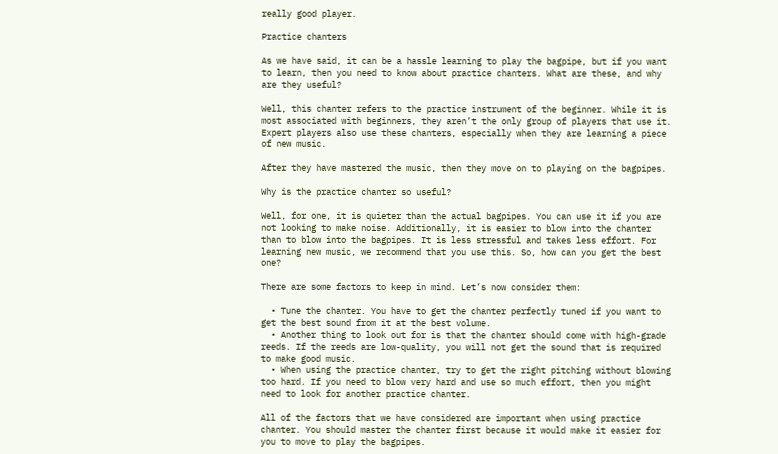really good player.

Practice chanters

As we have said, it can be a hassle learning to play the bagpipe, but if you want to learn, then you need to know about practice chanters. What are these, and why are they useful?

Well, this chanter refers to the practice instrument of the beginner. While it is most associated with beginners, they aren’t the only group of players that use it. Expert players also use these chanters, especially when they are learning a piece of new music.

After they have mastered the music, then they move on to playing on the bagpipes.

Why is the practice chanter so useful?

Well, for one, it is quieter than the actual bagpipes. You can use it if you are not looking to make noise. Additionally, it is easier to blow into the chanter than to blow into the bagpipes. It is less stressful and takes less effort. For learning new music, we recommend that you use this. So, how can you get the best one?

There are some factors to keep in mind. Let’s now consider them:

  • Tune the chanter. You have to get the chanter perfectly tuned if you want to get the best sound from it at the best volume.
  • Another thing to look out for is that the chanter should come with high-grade reeds. If the reeds are low-quality, you will not get the sound that is required to make good music.
  • When using the practice chanter, try to get the right pitching without blowing too hard. If you need to blow very hard and use so much effort, then you might need to look for another practice chanter.

All of the factors that we have considered are important when using practice chanter. You should master the chanter first because it would make it easier for you to move to play the bagpipes.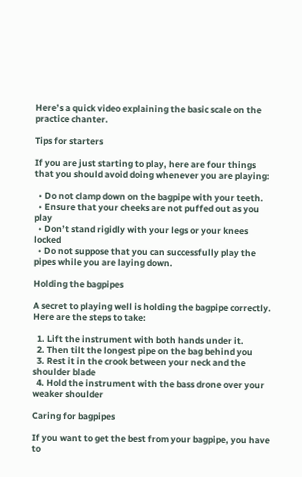Here’s a quick video explaining the basic scale on the practice chanter.

Tips for starters

If you are just starting to play, here are four things that you should avoid doing whenever you are playing:

  • Do not clamp down on the bagpipe with your teeth.
  • Ensure that your cheeks are not puffed out as you play
  • Don’t stand rigidly with your legs or your knees locked
  • Do not suppose that you can successfully play the pipes while you are laying down.

Holding the bagpipes

A secret to playing well is holding the bagpipe correctly. Here are the steps to take:

  1. Lift the instrument with both hands under it.
  2. Then tilt the longest pipe on the bag behind you
  3. Rest it in the crook between your neck and the shoulder blade
  4. Hold the instrument with the bass drone over your weaker shoulder

Caring for bagpipes

If you want to get the best from your bagpipe, you have to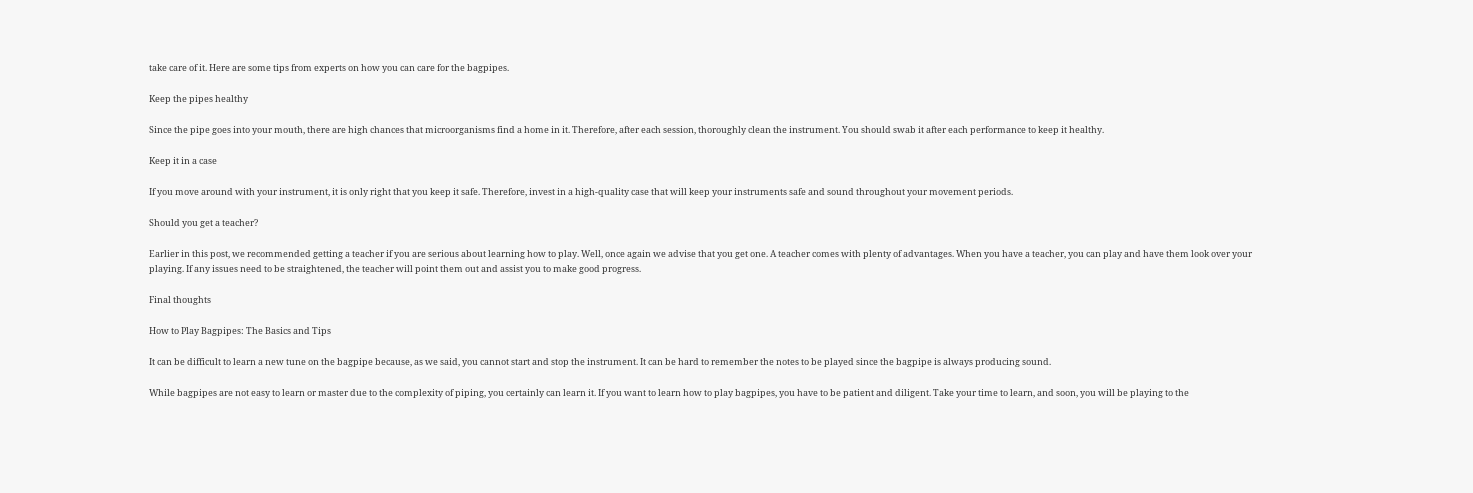take care of it. Here are some tips from experts on how you can care for the bagpipes.

Keep the pipes healthy

Since the pipe goes into your mouth, there are high chances that microorganisms find a home in it. Therefore, after each session, thoroughly clean the instrument. You should swab it after each performance to keep it healthy.

Keep it in a case

If you move around with your instrument, it is only right that you keep it safe. Therefore, invest in a high-quality case that will keep your instruments safe and sound throughout your movement periods.

Should you get a teacher?

Earlier in this post, we recommended getting a teacher if you are serious about learning how to play. Well, once again we advise that you get one. A teacher comes with plenty of advantages. When you have a teacher, you can play and have them look over your playing. If any issues need to be straightened, the teacher will point them out and assist you to make good progress.

Final thoughts

How to Play Bagpipes: The Basics and Tips

It can be difficult to learn a new tune on the bagpipe because, as we said, you cannot start and stop the instrument. It can be hard to remember the notes to be played since the bagpipe is always producing sound.

While bagpipes are not easy to learn or master due to the complexity of piping, you certainly can learn it. If you want to learn how to play bagpipes, you have to be patient and diligent. Take your time to learn, and soon, you will be playing to the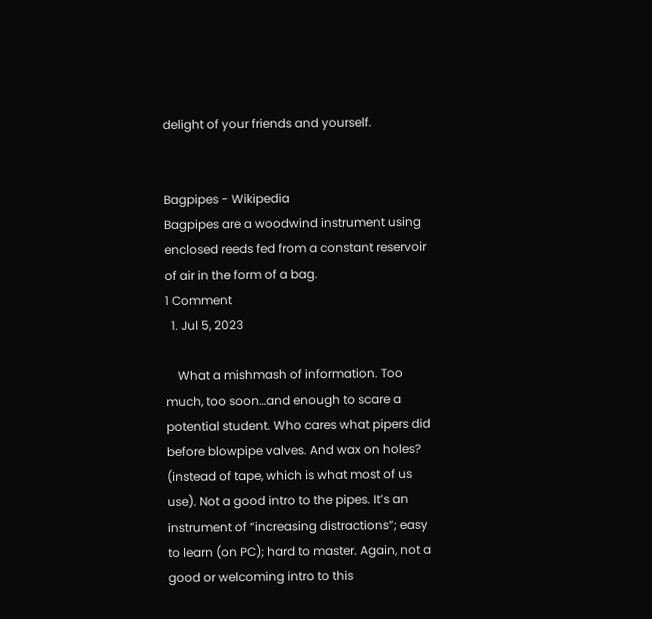delight of your friends and yourself.


Bagpipes - Wikipedia
Bagpipes are a woodwind instrument using enclosed reeds fed from a constant reservoir of air in the form of a bag.
1 Comment
  1. Jul 5, 2023

    What a mishmash of information. Too much, too soon…and enough to scare a potential student. Who cares what pipers did before blowpipe valves. And wax on holes? (instead of tape, which is what most of us use). Not a good intro to the pipes. It’s an instrument of “increasing distractions”; easy to learn (on PC); hard to master. Again, not a good or welcoming intro to this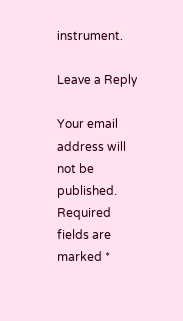instrument.

Leave a Reply

Your email address will not be published. Required fields are marked *